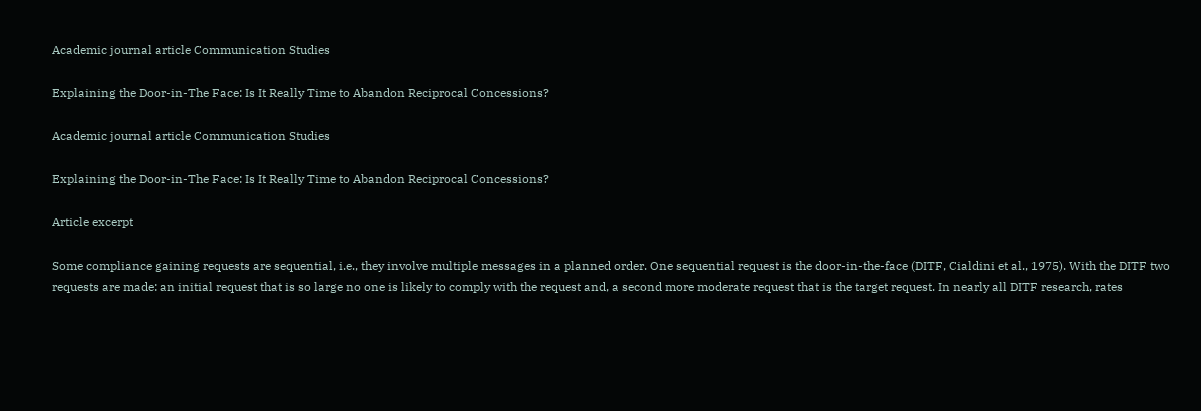Academic journal article Communication Studies

Explaining the Door-in-The Face: Is It Really Time to Abandon Reciprocal Concessions?

Academic journal article Communication Studies

Explaining the Door-in-The Face: Is It Really Time to Abandon Reciprocal Concessions?

Article excerpt

Some compliance gaining requests are sequential, i.e., they involve multiple messages in a planned order. One sequential request is the door-in-the-face (DITF, Cialdini et al., 1975). With the DITF two requests are made: an initial request that is so large no one is likely to comply with the request and, a second more moderate request that is the target request. In nearly all DITF research, rates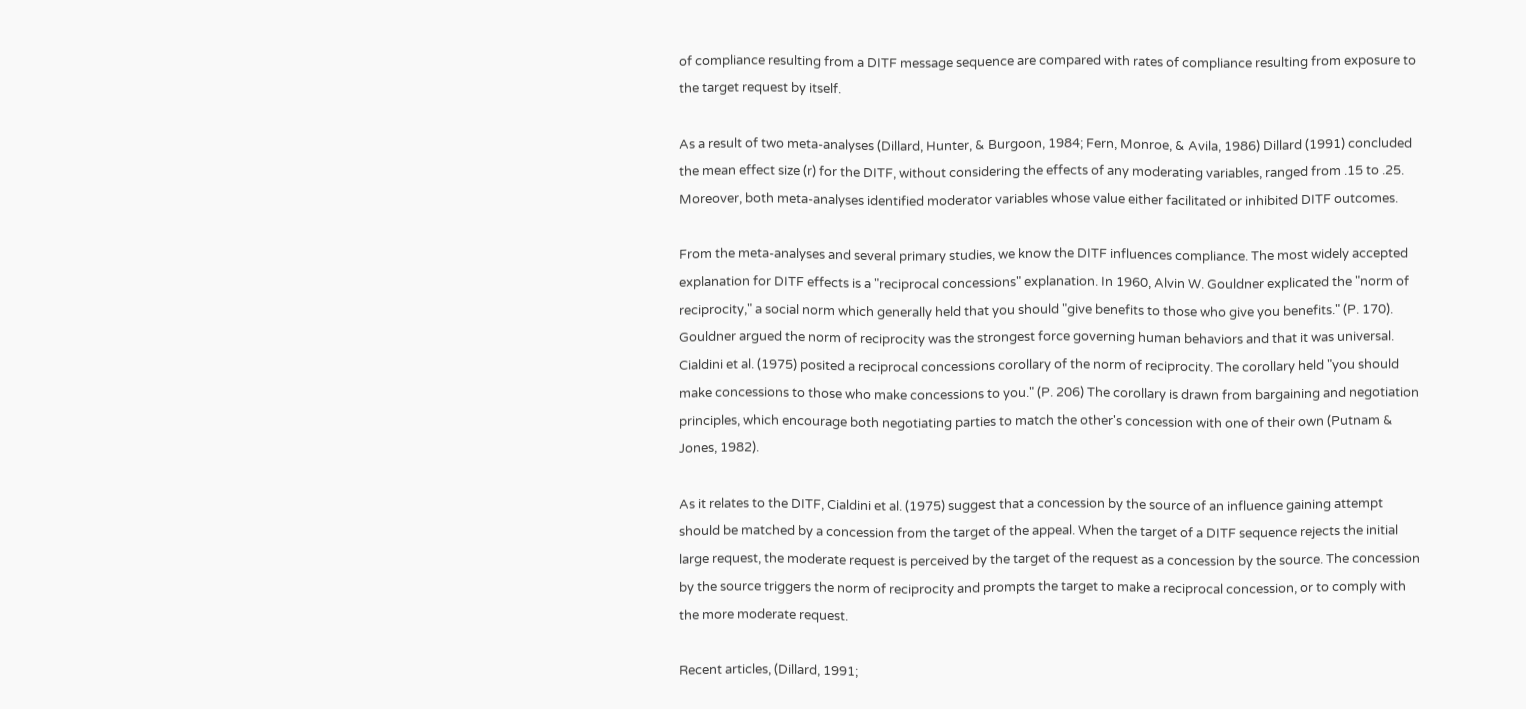of compliance resulting from a DITF message sequence are compared with rates of compliance resulting from exposure to the target request by itself.

As a result of two meta-analyses (Dillard, Hunter, & Burgoon, 1984; Fern, Monroe, & Avila, 1986) Dillard (1991) concluded the mean effect size (r) for the DITF, without considering the effects of any moderating variables, ranged from .15 to .25. Moreover, both meta-analyses identified moderator variables whose value either facilitated or inhibited DITF outcomes.

From the meta-analyses and several primary studies, we know the DITF influences compliance. The most widely accepted explanation for DITF effects is a "reciprocal concessions" explanation. In 1960, Alvin W. Gouldner explicated the "norm of reciprocity," a social norm which generally held that you should "give benefits to those who give you benefits." (P. 170). Gouldner argued the norm of reciprocity was the strongest force governing human behaviors and that it was universal. Cialdini et al. (1975) posited a reciprocal concessions corollary of the norm of reciprocity. The corollary held "you should make concessions to those who make concessions to you." (P. 206) The corollary is drawn from bargaining and negotiation principles, which encourage both negotiating parties to match the other's concession with one of their own (Putnam & Jones, 1982).

As it relates to the DITF, Cialdini et al. (1975) suggest that a concession by the source of an influence gaining attempt should be matched by a concession from the target of the appeal. When the target of a DITF sequence rejects the initial large request, the moderate request is perceived by the target of the request as a concession by the source. The concession by the source triggers the norm of reciprocity and prompts the target to make a reciprocal concession, or to comply with the more moderate request.

Recent articles, (Dillard, 1991;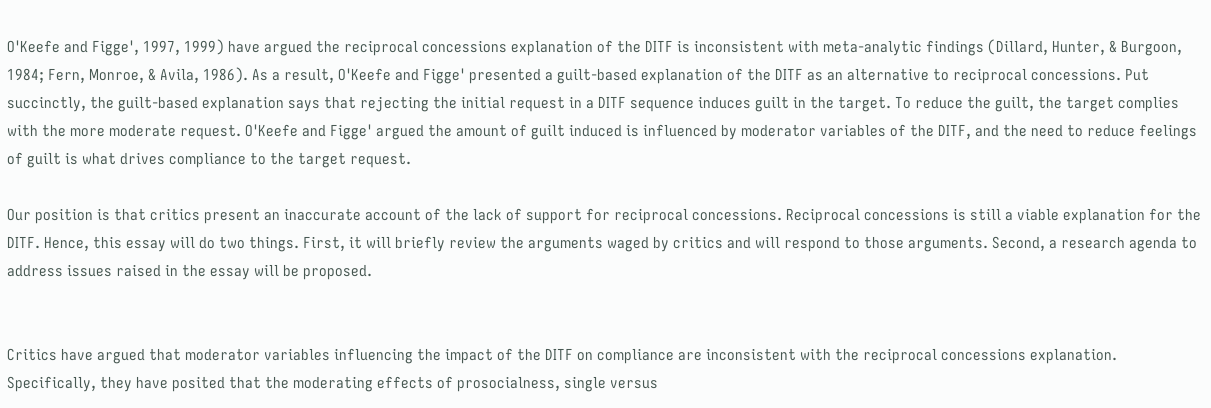O'Keefe and Figge', 1997, 1999) have argued the reciprocal concessions explanation of the DITF is inconsistent with meta-analytic findings (Dillard, Hunter, & Burgoon, 1984; Fern, Monroe, & Avila, 1986). As a result, O'Keefe and Figge' presented a guilt-based explanation of the DITF as an alternative to reciprocal concessions. Put succinctly, the guilt-based explanation says that rejecting the initial request in a DITF sequence induces guilt in the target. To reduce the guilt, the target complies with the more moderate request. O'Keefe and Figge' argued the amount of guilt induced is influenced by moderator variables of the DITF, and the need to reduce feelings of guilt is what drives compliance to the target request.

Our position is that critics present an inaccurate account of the lack of support for reciprocal concessions. Reciprocal concessions is still a viable explanation for the DITF. Hence, this essay will do two things. First, it will briefly review the arguments waged by critics and will respond to those arguments. Second, a research agenda to address issues raised in the essay will be proposed.


Critics have argued that moderator variables influencing the impact of the DITF on compliance are inconsistent with the reciprocal concessions explanation. Specifically, they have posited that the moderating effects of prosocialness, single versus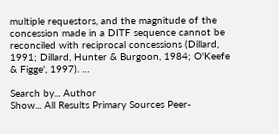multiple requestors, and the magnitude of the concession made in a DITF sequence cannot be reconciled with reciprocal concessions (Dillard, 1991; Dillard, Hunter & Burgoon, 1984; O'Keefe & Figge', 1997). …

Search by... Author
Show... All Results Primary Sources Peer-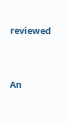reviewed


An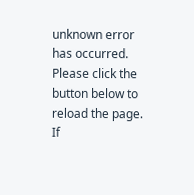unknown error has occurred. Please click the button below to reload the page. If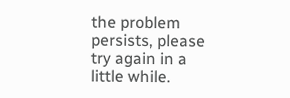the problem persists, please try again in a little while.